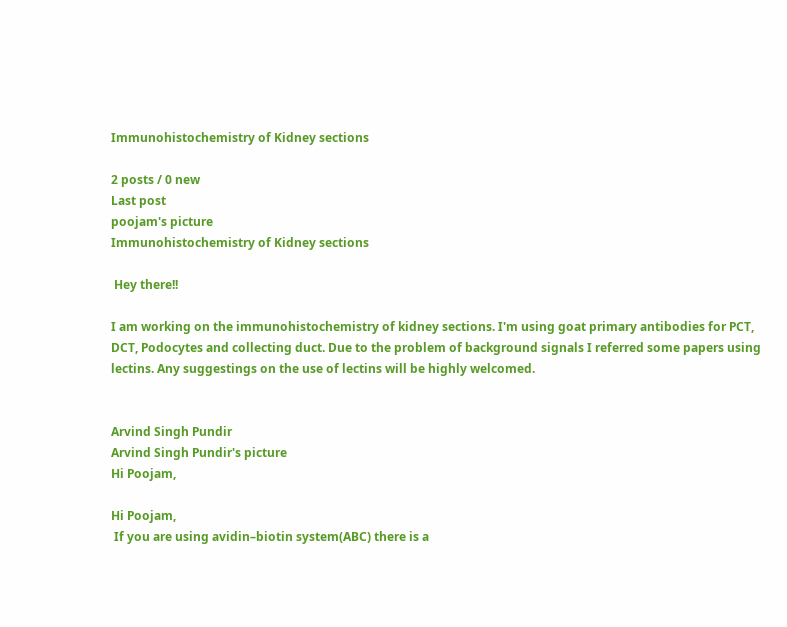Immunohistochemistry of Kidney sections

2 posts / 0 new
Last post
poojam's picture
Immunohistochemistry of Kidney sections

 Hey there!!

I am working on the immunohistochemistry of kidney sections. I'm using goat primary antibodies for PCT, DCT, Podocytes and collecting duct. Due to the problem of background signals I referred some papers using lectins. Any suggestings on the use of lectins will be highly welcomed.


Arvind Singh Pundir
Arvind Singh Pundir's picture
Hi Poojam,

Hi Poojam,
 If you are using avidin–biotin system(ABC) there is a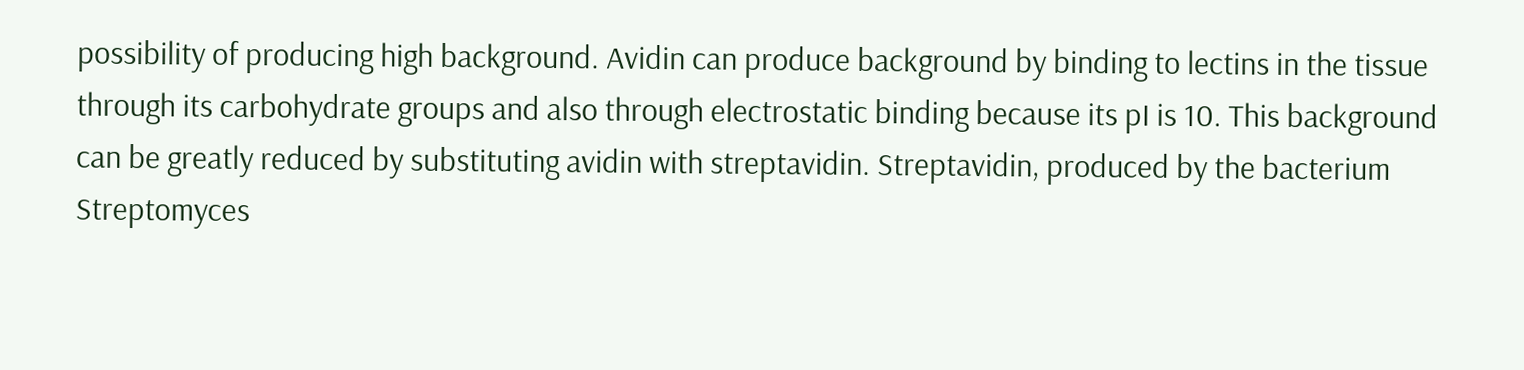possibility of producing high background. Avidin can produce background by binding to lectins in the tissue through its carbohydrate groups and also through electrostatic binding because its pI is 10. This background can be greatly reduced by substituting avidin with streptavidin. Streptavidin, produced by the bacterium Streptomyces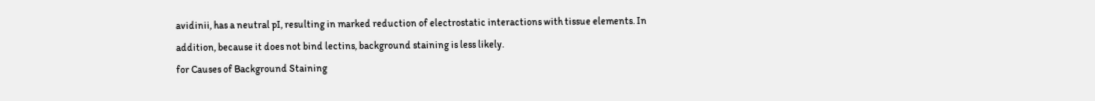avidinii, has a neutral pI, resulting in marked reduction of electrostatic interactions with tissue elements. In addition, because it does not bind lectins, background staining is less likely.
for Causes of Background Staining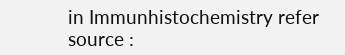in Immunhistochemistry refer
source :